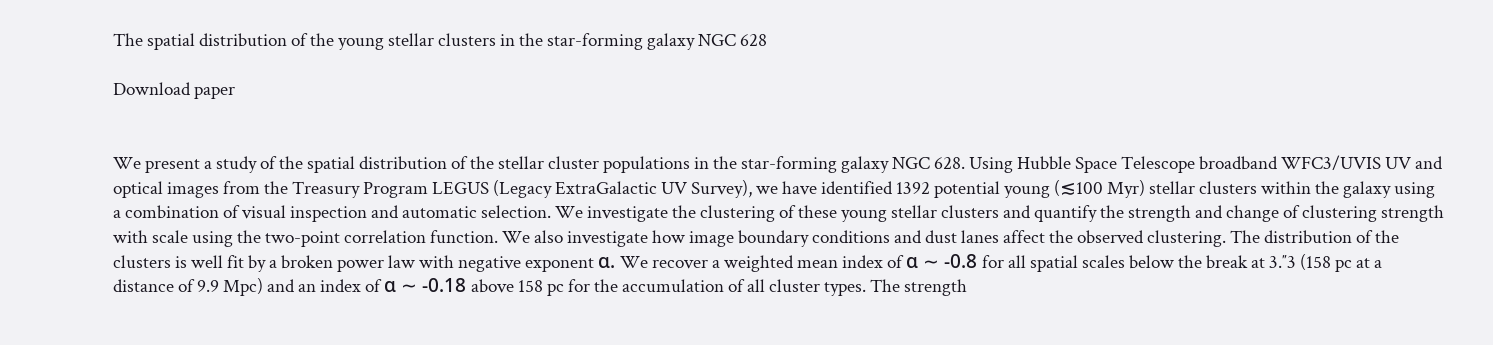The spatial distribution of the young stellar clusters in the star-forming galaxy NGC 628

Download paper


We present a study of the spatial distribution of the stellar cluster populations in the star-forming galaxy NGC 628. Using Hubble Space Telescope broadband WFC3/UVIS UV and optical images from the Treasury Program LEGUS (Legacy ExtraGalactic UV Survey), we have identified 1392 potential young (≲100 Myr) stellar clusters within the galaxy using a combination of visual inspection and automatic selection. We investigate the clustering of these young stellar clusters and quantify the strength and change of clustering strength with scale using the two-point correlation function. We also investigate how image boundary conditions and dust lanes affect the observed clustering. The distribution of the clusters is well fit by a broken power law with negative exponent α. We recover a weighted mean index of α ∼ -0.8 for all spatial scales below the break at 3.″3 (158 pc at a distance of 9.9 Mpc) and an index of α ∼ -0.18 above 158 pc for the accumulation of all cluster types. The strength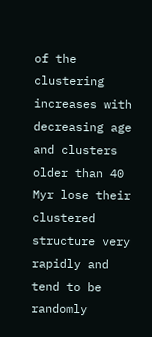of the clustering increases with decreasing age and clusters older than 40 Myr lose their clustered structure very rapidly and tend to be randomly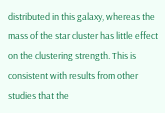distributed in this galaxy, whereas the mass of the star cluster has little effect on the clustering strength. This is consistent with results from other studies that the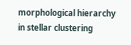morphological hierarchy in stellar clustering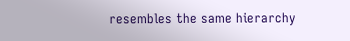resembles the same hierarchy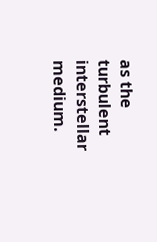as the turbulent interstellar medium.